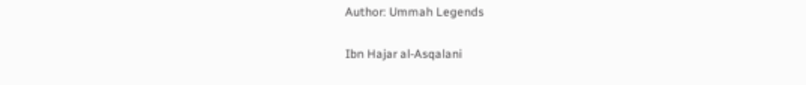Author: Ummah Legends

Ibn Hajar al-Asqalani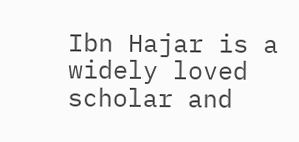Ibn Hajar is a widely loved scholar and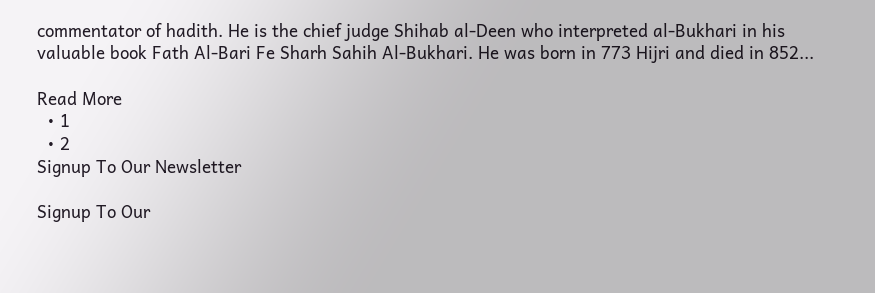commentator of hadith. He is the chief judge Shihab al-Deen who interpreted al-Bukhari in his valuable book Fath Al-Bari Fe Sharh Sahih Al-Bukhari. He was born in 773 Hijri and died in 852...

Read More
  • 1
  • 2
Signup To Our Newsletter

Signup To Our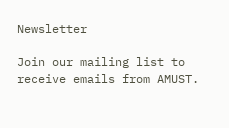Newsletter

Join our mailing list to receive emails from AMUST.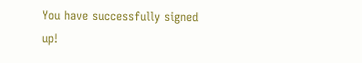You have successfully signed up!